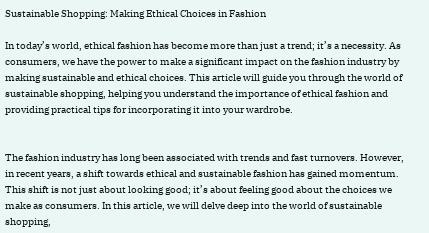Sustainable Shopping: Making Ethical Choices in Fashion

In today’s world, ethical fashion has become more than just a trend; it’s a necessity. As consumers, we have the power to make a significant impact on the fashion industry by making sustainable and ethical choices. This article will guide you through the world of sustainable shopping, helping you understand the importance of ethical fashion and providing practical tips for incorporating it into your wardrobe.


The fashion industry has long been associated with trends and fast turnovers. However, in recent years, a shift towards ethical and sustainable fashion has gained momentum. This shift is not just about looking good; it’s about feeling good about the choices we make as consumers. In this article, we will delve deep into the world of sustainable shopping,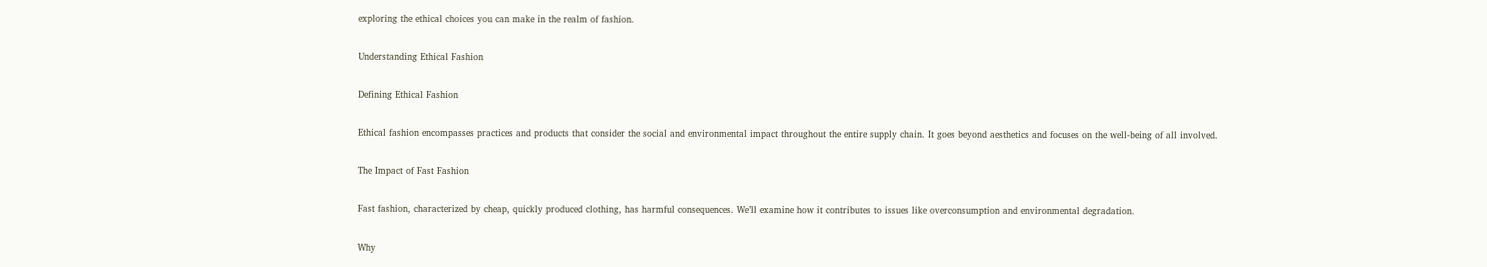exploring the ethical choices you can make in the realm of fashion.

Understanding Ethical Fashion

Defining Ethical Fashion

Ethical fashion encompasses practices and products that consider the social and environmental impact throughout the entire supply chain. It goes beyond aesthetics and focuses on the well-being of all involved.

The Impact of Fast Fashion

Fast fashion, characterized by cheap, quickly produced clothing, has harmful consequences. We’ll examine how it contributes to issues like overconsumption and environmental degradation.

Why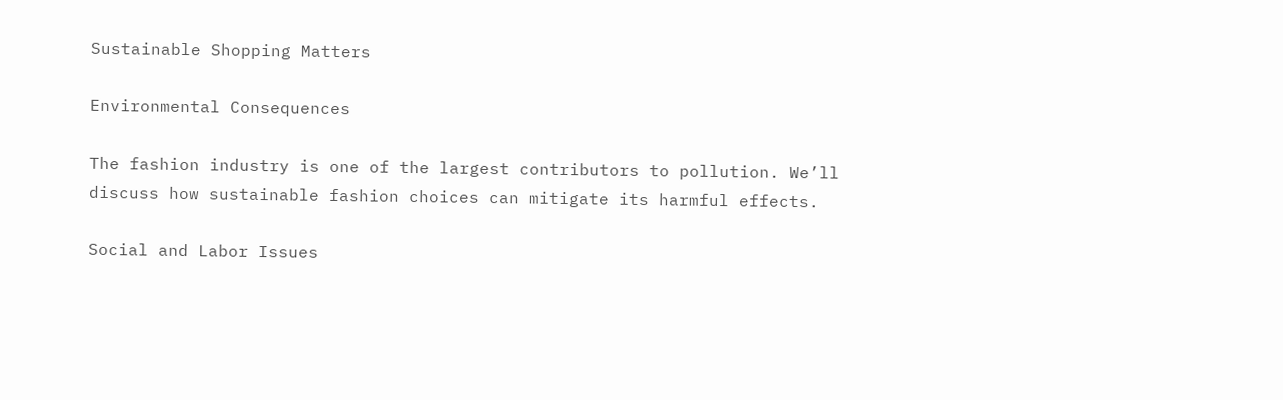Sustainable Shopping Matters

Environmental Consequences

The fashion industry is one of the largest contributors to pollution. We’ll discuss how sustainable fashion choices can mitigate its harmful effects.

Social and Labor Issues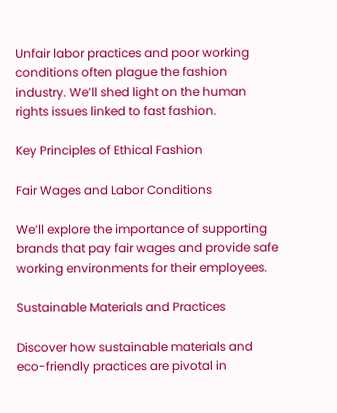Unfair labor practices and poor working conditions often plague the fashion industry. We’ll shed light on the human rights issues linked to fast fashion.

Key Principles of Ethical Fashion

Fair Wages and Labor Conditions

We’ll explore the importance of supporting brands that pay fair wages and provide safe working environments for their employees.

Sustainable Materials and Practices

Discover how sustainable materials and eco-friendly practices are pivotal in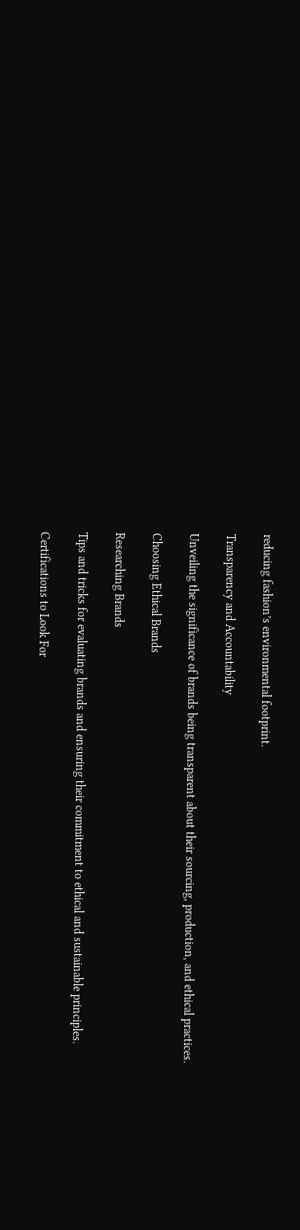reducing fashion’s environmental footprint.

Transparency and Accountability

Unveiling the significance of brands being transparent about their sourcing, production, and ethical practices.

Choosing Ethical Brands

Researching Brands

Tips and tricks for evaluating brands and ensuring their commitment to ethical and sustainable principles.

Certifications to Look For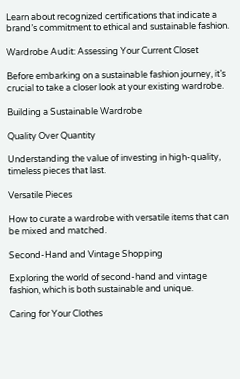Learn about recognized certifications that indicate a brand’s commitment to ethical and sustainable fashion.

Wardrobe Audit: Assessing Your Current Closet

Before embarking on a sustainable fashion journey, it’s crucial to take a closer look at your existing wardrobe.

Building a Sustainable Wardrobe

Quality Over Quantity

Understanding the value of investing in high-quality, timeless pieces that last.

Versatile Pieces

How to curate a wardrobe with versatile items that can be mixed and matched.

Second-Hand and Vintage Shopping

Exploring the world of second-hand and vintage fashion, which is both sustainable and unique.

Caring for Your Clothes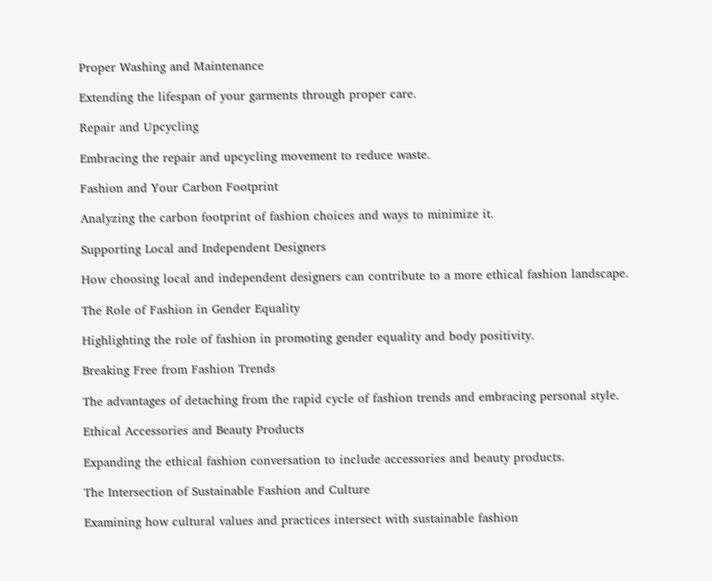Proper Washing and Maintenance

Extending the lifespan of your garments through proper care.

Repair and Upcycling

Embracing the repair and upcycling movement to reduce waste.

Fashion and Your Carbon Footprint

Analyzing the carbon footprint of fashion choices and ways to minimize it.

Supporting Local and Independent Designers

How choosing local and independent designers can contribute to a more ethical fashion landscape.

The Role of Fashion in Gender Equality

Highlighting the role of fashion in promoting gender equality and body positivity.

Breaking Free from Fashion Trends

The advantages of detaching from the rapid cycle of fashion trends and embracing personal style.

Ethical Accessories and Beauty Products

Expanding the ethical fashion conversation to include accessories and beauty products.

The Intersection of Sustainable Fashion and Culture

Examining how cultural values and practices intersect with sustainable fashion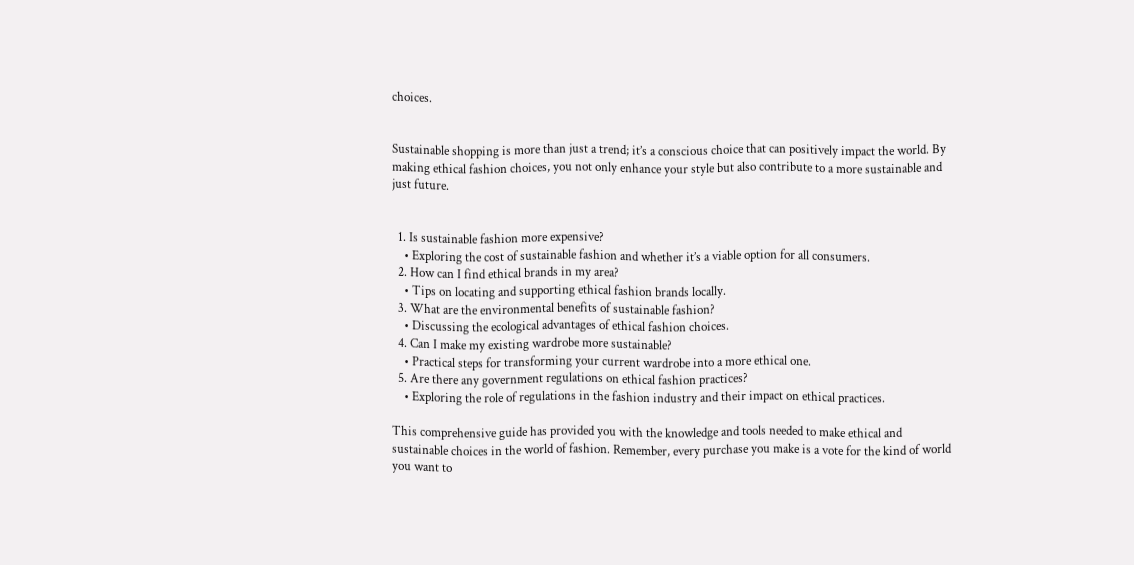choices.


Sustainable shopping is more than just a trend; it’s a conscious choice that can positively impact the world. By making ethical fashion choices, you not only enhance your style but also contribute to a more sustainable and just future.


  1. Is sustainable fashion more expensive?
    • Exploring the cost of sustainable fashion and whether it’s a viable option for all consumers.
  2. How can I find ethical brands in my area?
    • Tips on locating and supporting ethical fashion brands locally.
  3. What are the environmental benefits of sustainable fashion?
    • Discussing the ecological advantages of ethical fashion choices.
  4. Can I make my existing wardrobe more sustainable?
    • Practical steps for transforming your current wardrobe into a more ethical one.
  5. Are there any government regulations on ethical fashion practices?
    • Exploring the role of regulations in the fashion industry and their impact on ethical practices.

This comprehensive guide has provided you with the knowledge and tools needed to make ethical and sustainable choices in the world of fashion. Remember, every purchase you make is a vote for the kind of world you want to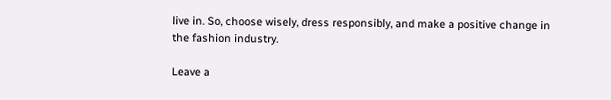live in. So, choose wisely, dress responsibly, and make a positive change in the fashion industry.

Leave a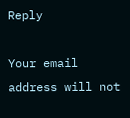Reply

Your email address will not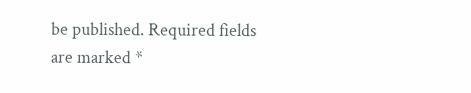be published. Required fields are marked *